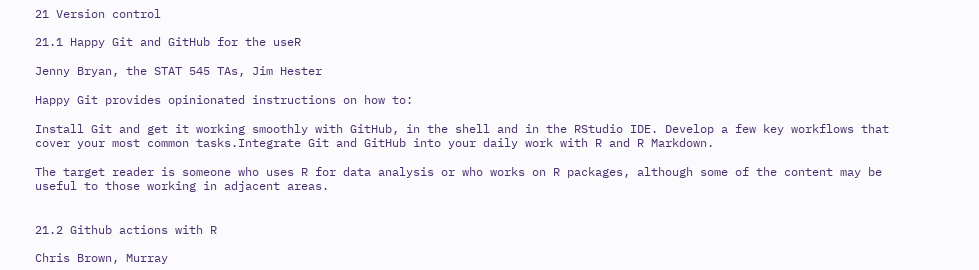21 Version control

21.1 Happy Git and GitHub for the useR

Jenny Bryan, the STAT 545 TAs, Jim Hester

Happy Git provides opinionated instructions on how to:

Install Git and get it working smoothly with GitHub, in the shell and in the RStudio IDE. Develop a few key workflows that cover your most common tasks.Integrate Git and GitHub into your daily work with R and R Markdown.

The target reader is someone who uses R for data analysis or who works on R packages, although some of the content may be useful to those working in adjacent areas.


21.2 Github actions with R

Chris Brown, Murray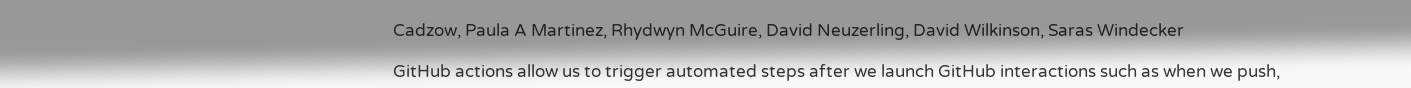Cadzow, Paula A Martinez, Rhydwyn McGuire, David Neuzerling, David Wilkinson, Saras Windecker

GitHub actions allow us to trigger automated steps after we launch GitHub interactions such as when we push,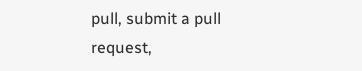pull, submit a pull request,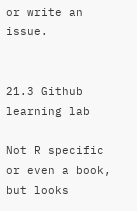or write an issue.


21.3 Github learning lab

Not R specific or even a book, but looks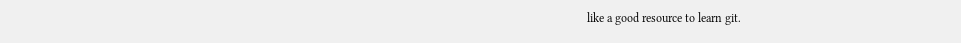like a good resource to learn git.